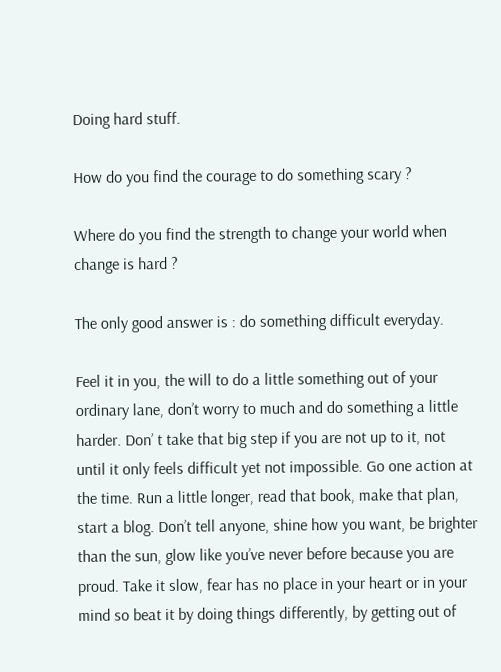Doing hard stuff.

How do you find the courage to do something scary ?

Where do you find the strength to change your world when change is hard ?

The only good answer is : do something difficult everyday.

Feel it in you, the will to do a little something out of your ordinary lane, don’t worry to much and do something a little harder. Don’ t take that big step if you are not up to it, not until it only feels difficult yet not impossible. Go one action at the time. Run a little longer, read that book, make that plan, start a blog. Don’t tell anyone, shine how you want, be brighter than the sun, glow like you’ve never before because you are proud. Take it slow, fear has no place in your heart or in your mind so beat it by doing things differently, by getting out of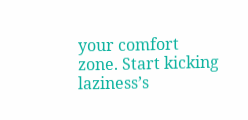your comfort zone. Start kicking laziness’s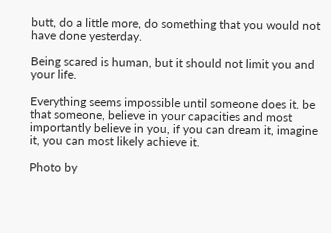butt, do a little more, do something that you would not have done yesterday.

Being scared is human, but it should not limit you and your life.

Everything seems impossible until someone does it. be that someone, believe in your capacities and most importantly believe in you, if you can dream it, imagine it, you can most likely achieve it.

Photo by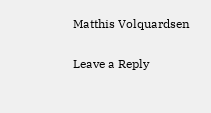Matthis Volquardsen

Leave a Reply